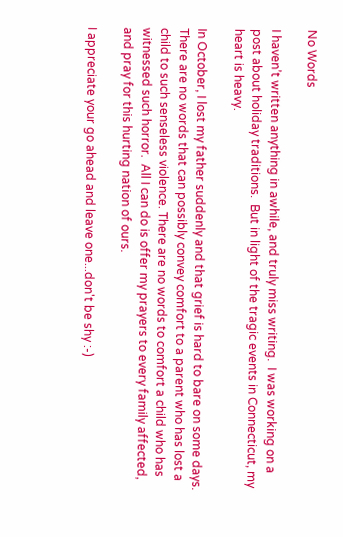No Words

I haven’t written anything in awhile, and truly miss writing.  I was working on a post about holiday traditions.  But in light of the tragic events in Connecticut, my heart is heavy.

In October, I lost my father suddenly and that grief is hard to bare on some days.  There are no words that can possibly convey comfort to a parent who has lost a child to such senseless violence. There are no words to comfort a child who has witnessed such horror.  All I can do is offer my prayers to every family affected, and pray for this hurting nation of ours.

I appreciate your go ahead and leave one...don't be shy :-)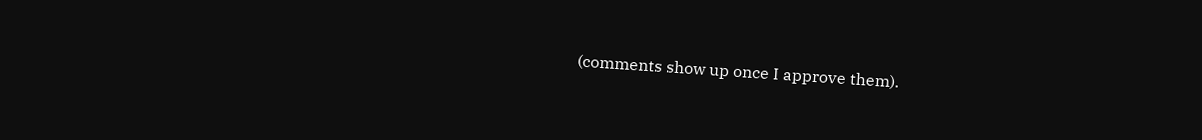(comments show up once I approve them).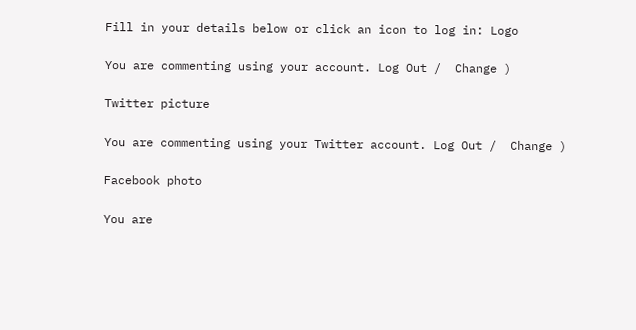Fill in your details below or click an icon to log in: Logo

You are commenting using your account. Log Out /  Change )

Twitter picture

You are commenting using your Twitter account. Log Out /  Change )

Facebook photo

You are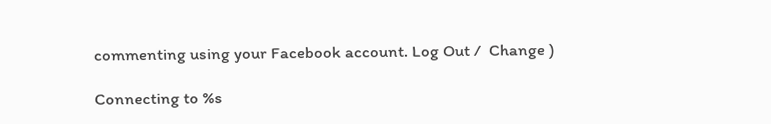commenting using your Facebook account. Log Out /  Change )

Connecting to %s